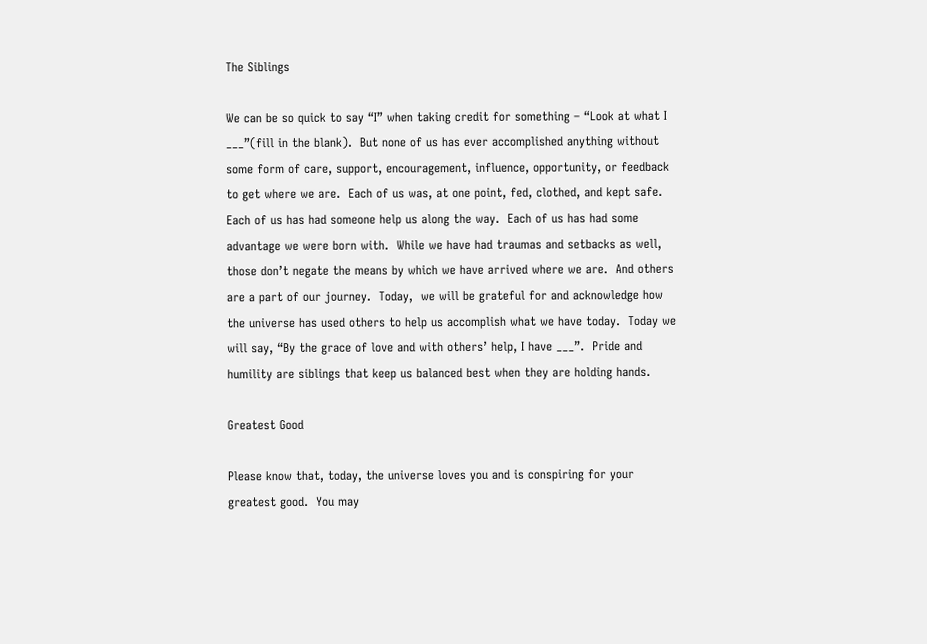The Siblings

We can be so quick to say “I” when taking credit for something – “Look at what I ___”(fill in the blank).  But none of us has ever accomplished anything without some form of care, support, encouragement, influence, opportunity, or feedback to get where we are.  Each of us was, at one point, fed, clothed, and kept safe.  Each of us has had someone help us along the way.  Each of us has had some advantage we were born with.  While we have had traumas and setbacks as well, those don’t negate the means by which we have arrived where we are.  And others are a part of our journey.  Today,  we will be grateful for and acknowledge how the universe has used others to help us accomplish what we have today.  Today we will say, “By the grace of love and with others’ help, I have ___”.  Pride and humility are siblings that keep us balanced best when they are holding hands.

Greatest Good

Please know that, today, the universe loves you and is conspiring for your greatest good.  You may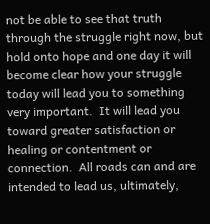not be able to see that truth through the struggle right now, but hold onto hope and one day it will become clear how your struggle today will lead you to something very important.  It will lead you toward greater satisfaction or healing or contentment or connection.  All roads can and are intended to lead us, ultimately,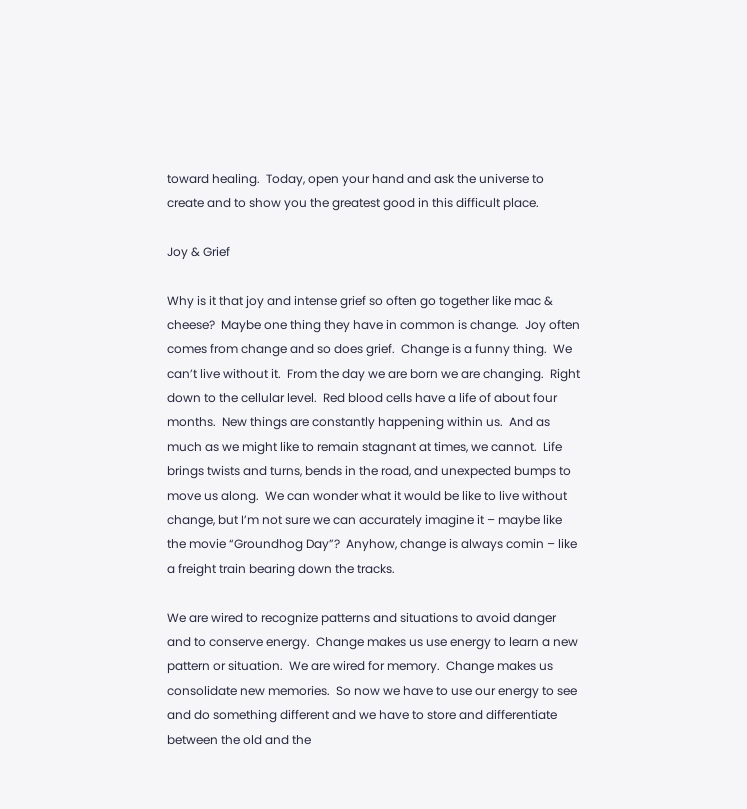toward healing.  Today, open your hand and ask the universe to create and to show you the greatest good in this difficult place.

Joy & Grief

Why is it that joy and intense grief so often go together like mac & cheese?  Maybe one thing they have in common is change.  Joy often comes from change and so does grief.  Change is a funny thing.  We can’t live without it.  From the day we are born we are changing.  Right down to the cellular level.  Red blood cells have a life of about four months.  New things are constantly happening within us.  And as much as we might like to remain stagnant at times, we cannot.  Life brings twists and turns, bends in the road, and unexpected bumps to move us along.  We can wonder what it would be like to live without change, but I’m not sure we can accurately imagine it – maybe like the movie “Groundhog Day”?  Anyhow, change is always comin – like a freight train bearing down the tracks.

We are wired to recognize patterns and situations to avoid danger and to conserve energy.  Change makes us use energy to learn a new pattern or situation.  We are wired for memory.  Change makes us consolidate new memories.  So now we have to use our energy to see and do something different and we have to store and differentiate between the old and the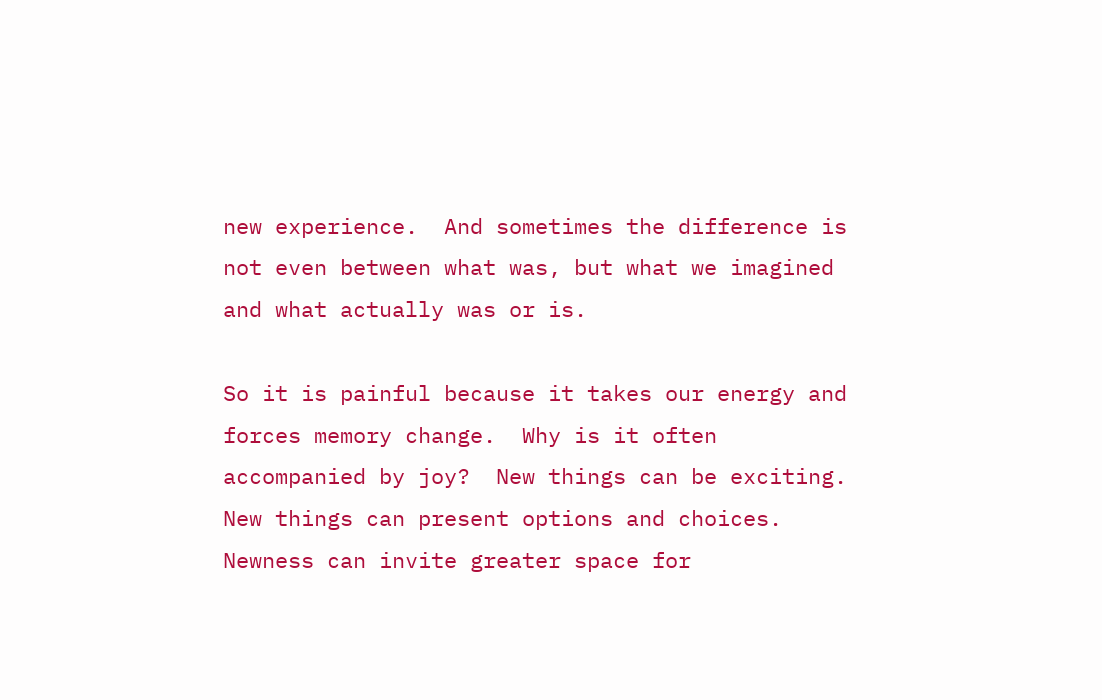new experience.  And sometimes the difference is not even between what was, but what we imagined and what actually was or is.

So it is painful because it takes our energy and forces memory change.  Why is it often accompanied by joy?  New things can be exciting.  New things can present options and choices.  Newness can invite greater space for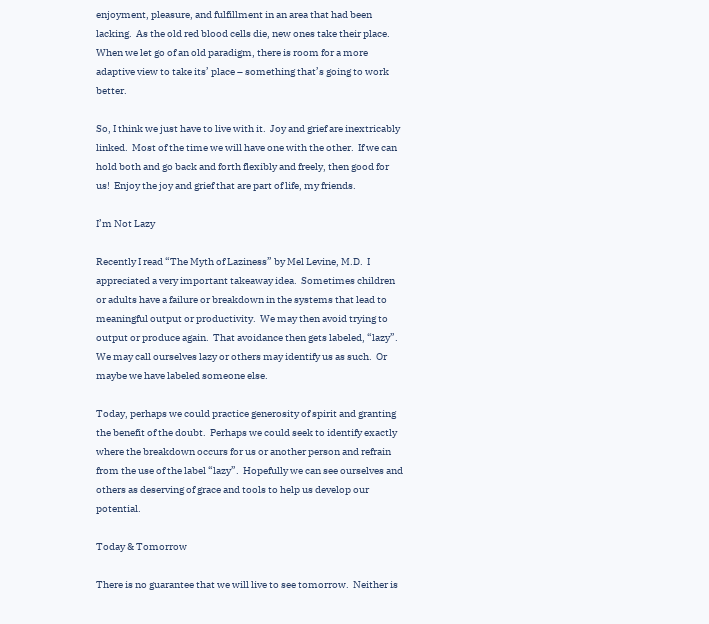enjoyment, pleasure, and fulfillment in an area that had been lacking.  As the old red blood cells die, new ones take their place.  When we let go of an old paradigm, there is room for a more adaptive view to take its’ place – something that’s going to work better.

So, I think we just have to live with it.  Joy and grief are inextricably linked.  Most of the time we will have one with the other.  If we can hold both and go back and forth flexibly and freely, then good for us!  Enjoy the joy and grief that are part of life, my friends.

I’m Not Lazy

Recently I read “The Myth of Laziness” by Mel Levine, M.D.  I appreciated a very important takeaway idea.  Sometimes children or adults have a failure or breakdown in the systems that lead to meaningful output or productivity.  We may then avoid trying to output or produce again.  That avoidance then gets labeled, “lazy”.  We may call ourselves lazy or others may identify us as such.  Or maybe we have labeled someone else.

Today, perhaps we could practice generosity of spirit and granting the benefit of the doubt.  Perhaps we could seek to identify exactly where the breakdown occurs for us or another person and refrain from the use of the label “lazy”.  Hopefully we can see ourselves and others as deserving of grace and tools to help us develop our potential.

Today & Tomorrow

There is no guarantee that we will live to see tomorrow.  Neither is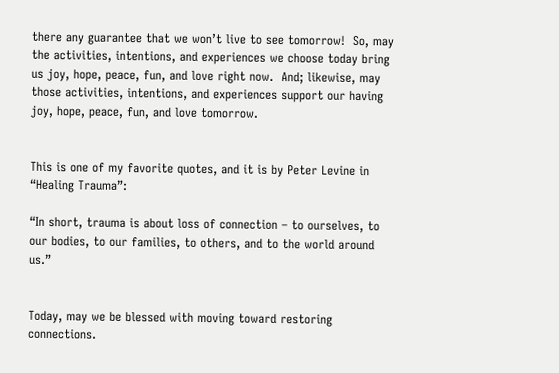there any guarantee that we won’t live to see tomorrow!  So, may the activities, intentions, and experiences we choose today bring us joy, hope, peace, fun, and love right now.  And; likewise, may those activities, intentions, and experiences support our having joy, hope, peace, fun, and love tomorrow.


This is one of my favorite quotes, and it is by Peter Levine in “Healing Trauma”:

“In short, trauma is about loss of connection – to ourselves, to our bodies, to our families, to others, and to the world around us.”


Today, may we be blessed with moving toward restoring connections.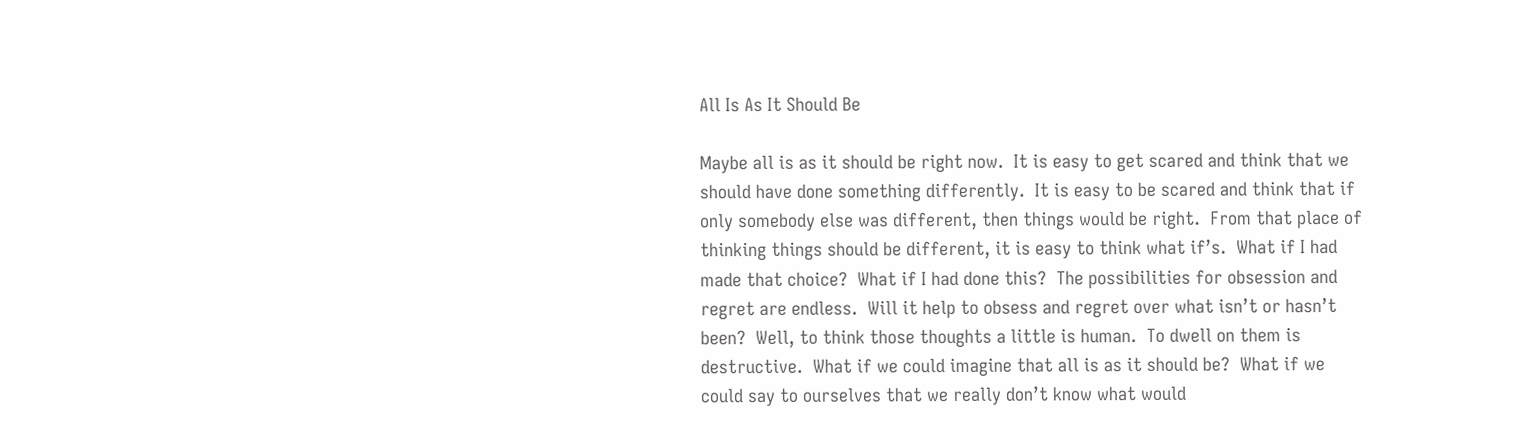All Is As It Should Be

Maybe all is as it should be right now.  It is easy to get scared and think that we should have done something differently.  It is easy to be scared and think that if only somebody else was different, then things would be right.  From that place of thinking things should be different, it is easy to think what if’s.  What if I had made that choice?  What if I had done this?  The possibilities for obsession and regret are endless.  Will it help to obsess and regret over what isn’t or hasn’t been?  Well, to think those thoughts a little is human.  To dwell on them is destructive.  What if we could imagine that all is as it should be?  What if we could say to ourselves that we really don’t know what would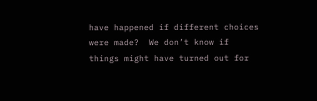have happened if different choices were made?  We don’t know if things might have turned out for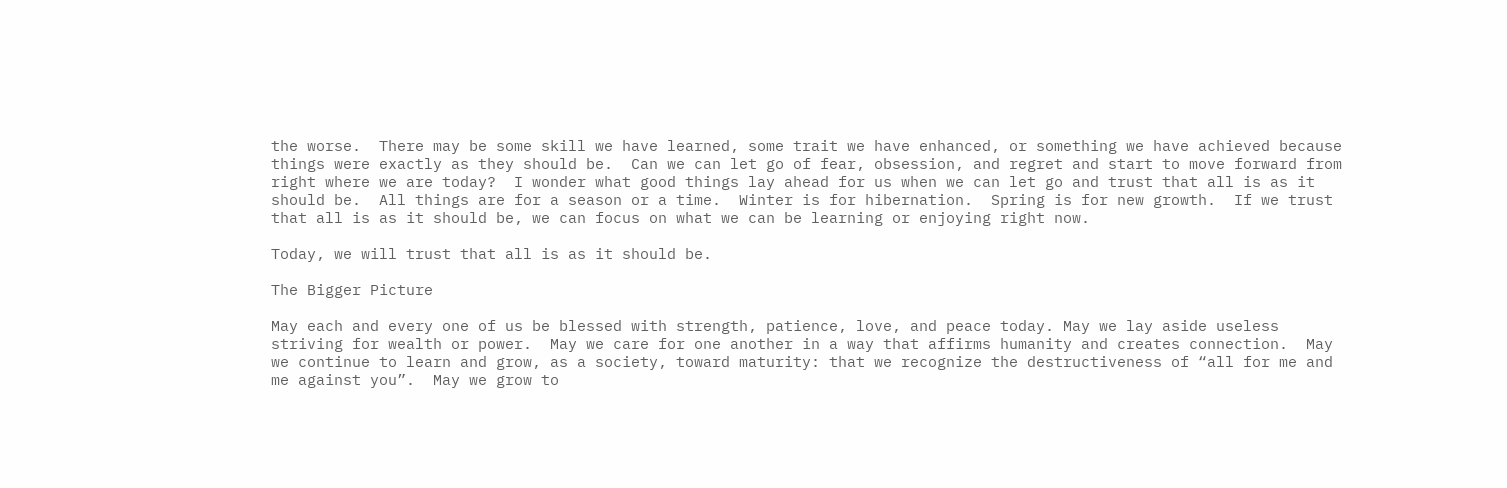the worse.  There may be some skill we have learned, some trait we have enhanced, or something we have achieved because things were exactly as they should be.  Can we can let go of fear, obsession, and regret and start to move forward from right where we are today?  I wonder what good things lay ahead for us when we can let go and trust that all is as it should be.  All things are for a season or a time.  Winter is for hibernation.  Spring is for new growth.  If we trust that all is as it should be, we can focus on what we can be learning or enjoying right now.

Today, we will trust that all is as it should be.

The Bigger Picture

May each and every one of us be blessed with strength, patience, love, and peace today. May we lay aside useless striving for wealth or power.  May we care for one another in a way that affirms humanity and creates connection.  May we continue to learn and grow, as a society, toward maturity: that we recognize the destructiveness of “all for me and me against you”.  May we grow to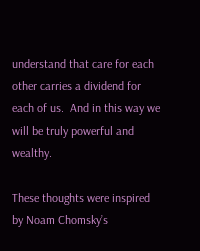understand that care for each other carries a dividend for each of us.  And in this way we will be truly powerful and wealthy.

These thoughts were inspired by Noam Chomsky’s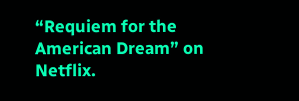“Requiem for the American Dream” on Netflix.